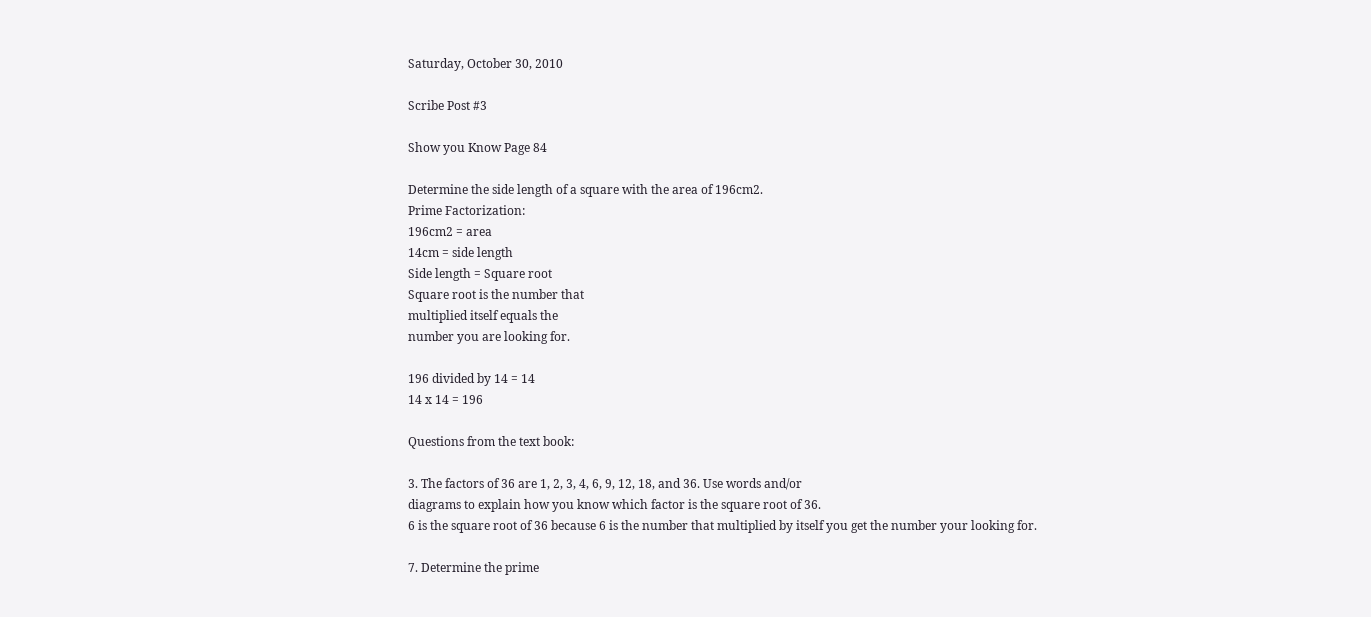Saturday, October 30, 2010

Scribe Post #3

Show you Know Page 84

Determine the side length of a square with the area of 196cm2.
Prime Factorization:
196cm2 = area
14cm = side length
Side length = Square root
Square root is the number that
multiplied itself equals the
number you are looking for.

196 divided by 14 = 14
14 x 14 = 196

Questions from the text book:

3. The factors of 36 are 1, 2, 3, 4, 6, 9, 12, 18, and 36. Use words and/or
diagrams to explain how you know which factor is the square root of 36.
6 is the square root of 36 because 6 is the number that multiplied by itself you get the number your looking for.

7. Determine the prime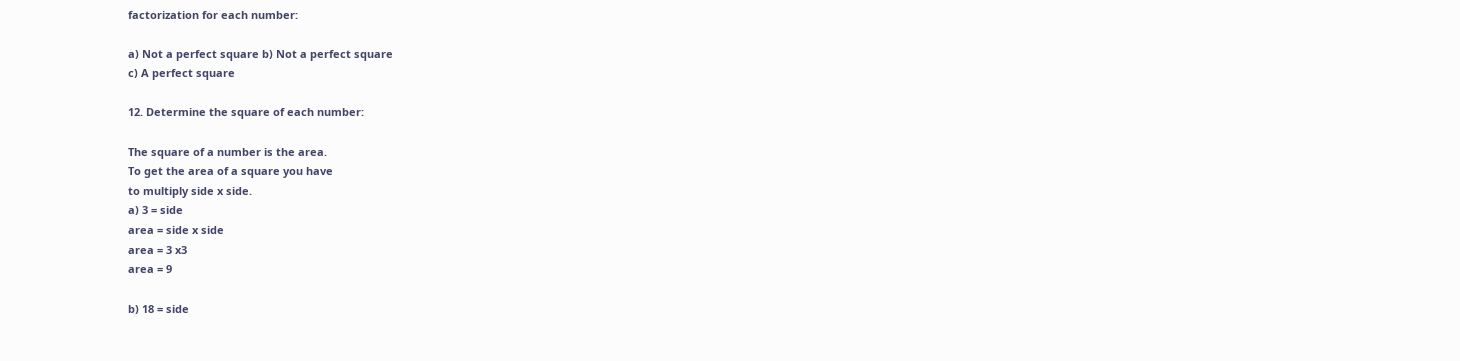factorization for each number:

a) Not a perfect square b) Not a perfect square
c) A perfect square

12. Determine the square of each number:

The square of a number is the area.
To get the area of a square you have
to multiply side x side.
a) 3 = side
area = side x side
area = 3 x3
area = 9

b) 18 = side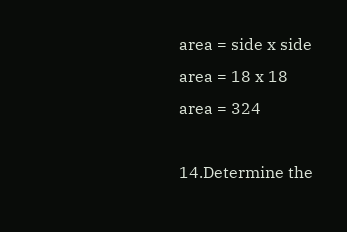area = side x side
area = 18 x 18
area = 324

14.Determine the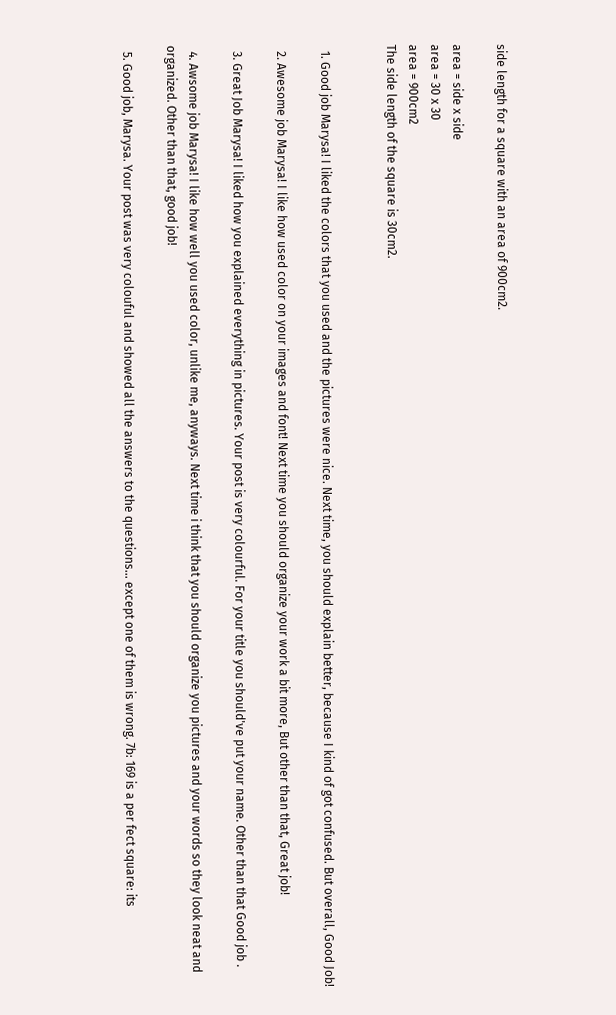side length for a square with an area of 900cm2.

area = side x side
area = 30 x 30
area = 900cm2
The side length of the square is 30cm2.


  1. Good job Marysa! I liked the colors that you used and the pictures were nice. Next time, you should explain better, because I kind of got confused. But overall, Good Job!

  2. Awesome job Marysa! I like how used color on your images and font! Next time you should organize your work a bit more, But other than that, Great job!

  3. Great Job Marysa! I liked how you explained everything in pictures. Your post is very colourful. For your title you should've put your name. Other than that Good job .

  4. Awsome job Marysa! I like how well you used color, unlike me, anyways. Next time i think that you should organize you pictures and your words so they look neat and organized. Other than that, good job!

  5. Good job, Marysa. Your post was very colouful and showed all the answers to the questions... except one of them is wrong. 7b: 169 is a per fect square: its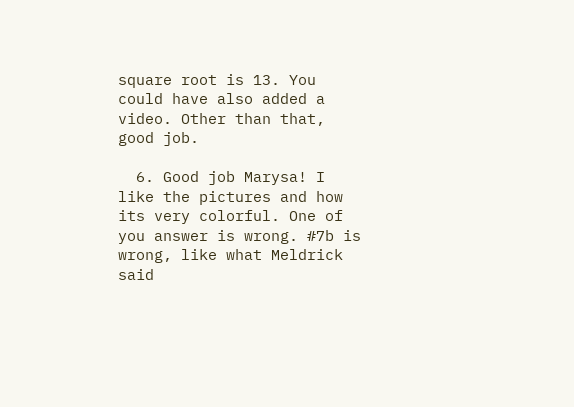square root is 13. You could have also added a video. Other than that, good job.

  6. Good job Marysa! I like the pictures and how its very colorful. One of you answer is wrong. #7b is wrong, like what Meldrick said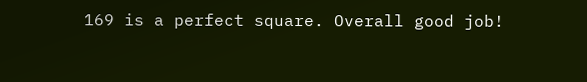169 is a perfect square. Overall good job!